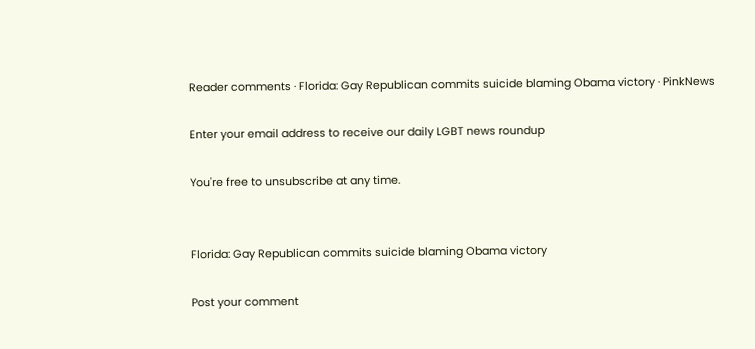Reader comments · Florida: Gay Republican commits suicide blaming Obama victory · PinkNews

Enter your email address to receive our daily LGBT news roundup

You're free to unsubscribe at any time.


Florida: Gay Republican commits suicide blaming Obama victory

Post your comment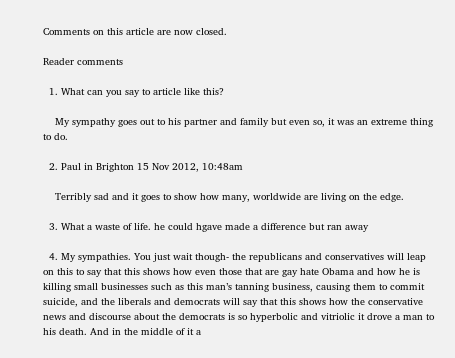Comments on this article are now closed.

Reader comments

  1. What can you say to article like this?

    My sympathy goes out to his partner and family but even so, it was an extreme thing to do.

  2. Paul in Brighton 15 Nov 2012, 10:48am

    Terribly sad and it goes to show how many, worldwide are living on the edge.

  3. What a waste of life. he could hgave made a difference but ran away

  4. My sympathies. You just wait though- the republicans and conservatives will leap on this to say that this shows how even those that are gay hate Obama and how he is killing small businesses such as this man’s tanning business, causing them to commit suicide, and the liberals and democrats will say that this shows how the conservative news and discourse about the democrats is so hyperbolic and vitriolic it drove a man to his death. And in the middle of it a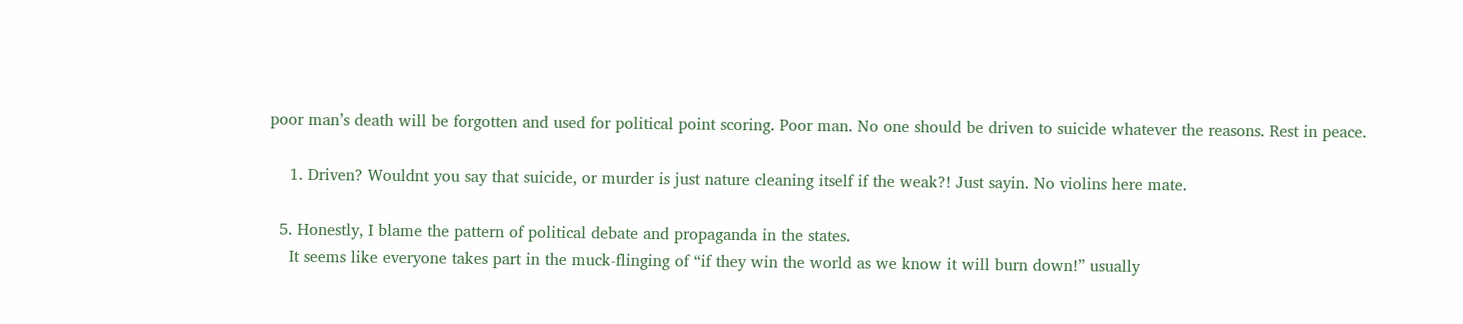poor man’s death will be forgotten and used for political point scoring. Poor man. No one should be driven to suicide whatever the reasons. Rest in peace.

    1. Driven? Wouldnt you say that suicide, or murder is just nature cleaning itself if the weak?! Just sayin. No violins here mate.

  5. Honestly, I blame the pattern of political debate and propaganda in the states.
    It seems like everyone takes part in the muck-flinging of “if they win the world as we know it will burn down!” usually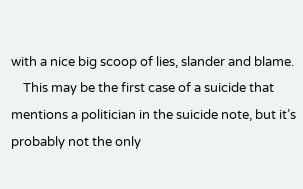with a nice big scoop of lies, slander and blame.
    This may be the first case of a suicide that mentions a politician in the suicide note, but it’s probably not the only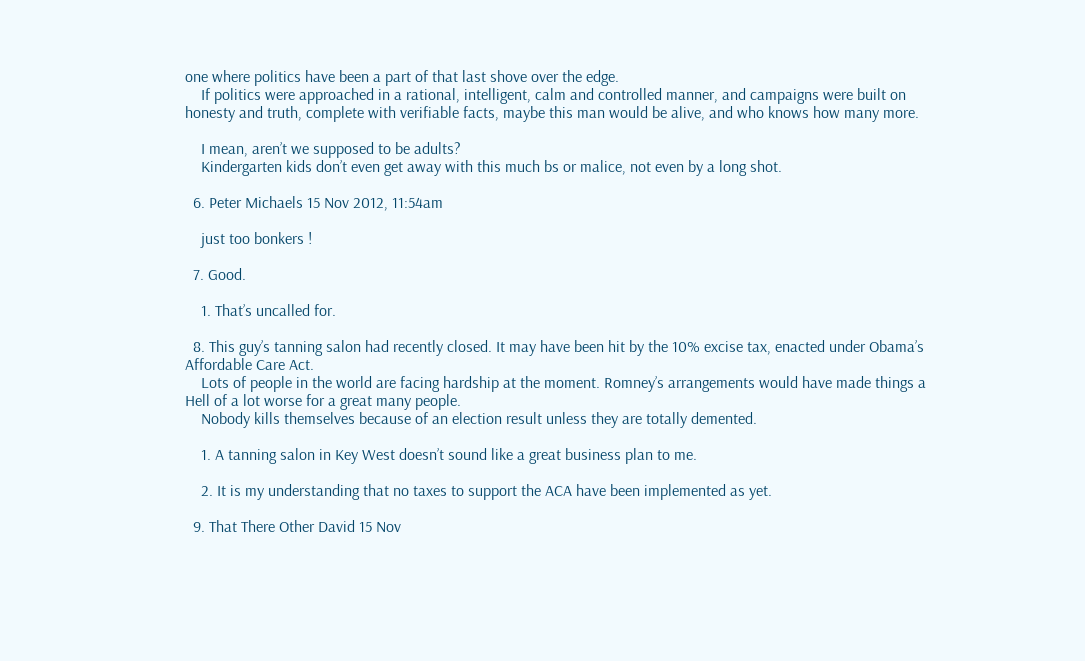one where politics have been a part of that last shove over the edge.
    If politics were approached in a rational, intelligent, calm and controlled manner, and campaigns were built on honesty and truth, complete with verifiable facts, maybe this man would be alive, and who knows how many more.

    I mean, aren’t we supposed to be adults?
    Kindergarten kids don’t even get away with this much bs or malice, not even by a long shot.

  6. Peter Michaels 15 Nov 2012, 11:54am

    just too bonkers !

  7. Good.

    1. That’s uncalled for.

  8. This guy’s tanning salon had recently closed. It may have been hit by the 10% excise tax, enacted under Obama’s Affordable Care Act.
    Lots of people in the world are facing hardship at the moment. Romney’s arrangements would have made things a Hell of a lot worse for a great many people.
    Nobody kills themselves because of an election result unless they are totally demented.

    1. A tanning salon in Key West doesn’t sound like a great business plan to me.

    2. It is my understanding that no taxes to support the ACA have been implemented as yet.

  9. That There Other David 15 Nov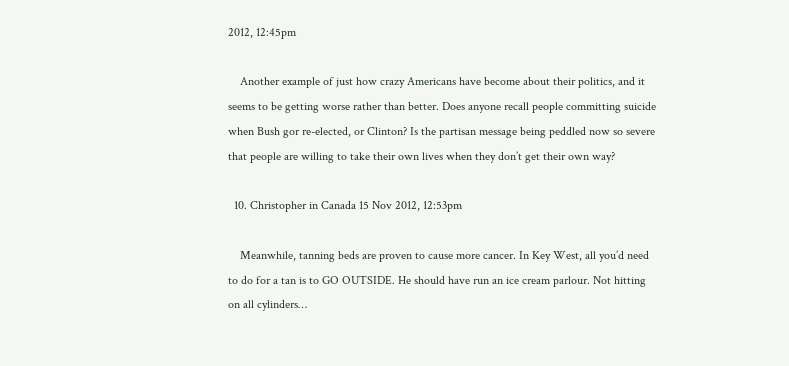2012, 12:45pm

    Another example of just how crazy Americans have become about their politics, and it seems to be getting worse rather than better. Does anyone recall people committing suicide when Bush gor re-elected, or Clinton? Is the partisan message being peddled now so severe that people are willing to take their own lives when they don’t get their own way?

  10. Christopher in Canada 15 Nov 2012, 12:53pm

    Meanwhile, tanning beds are proven to cause more cancer. In Key West, all you’d need to do for a tan is to GO OUTSIDE. He should have run an ice cream parlour. Not hitting on all cylinders…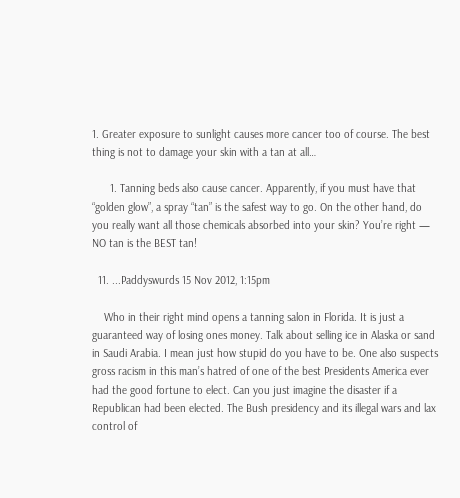1. Greater exposure to sunlight causes more cancer too of course. The best thing is not to damage your skin with a tan at all…

      1. Tanning beds also cause cancer. Apparently, if you must have that “golden glow”, a spray “tan” is the safest way to go. On the other hand, do you really want all those chemicals absorbed into your skin? You’re right — NO tan is the BEST tan!

  11. ...Paddyswurds 15 Nov 2012, 1:15pm

    Who in their right mind opens a tanning salon in Florida. It is just a guaranteed way of losing ones money. Talk about selling ice in Alaska or sand in Saudi Arabia. I mean just how stupid do you have to be. One also suspects gross racism in this man’s hatred of one of the best Presidents America ever had the good fortune to elect. Can you just imagine the disaster if a Republican had been elected. The Bush presidency and its illegal wars and lax control of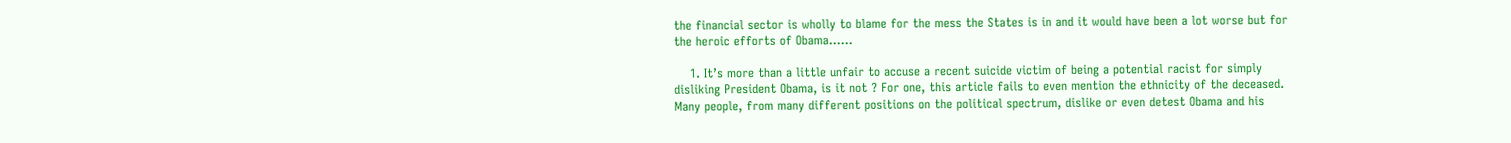the financial sector is wholly to blame for the mess the States is in and it would have been a lot worse but for the heroic efforts of Obama……

    1. It’s more than a little unfair to accuse a recent suicide victim of being a potential racist for simply disliking President Obama, is it not ? For one, this article fails to even mention the ethnicity of the deceased. Many people, from many different positions on the political spectrum, dislike or even detest Obama and his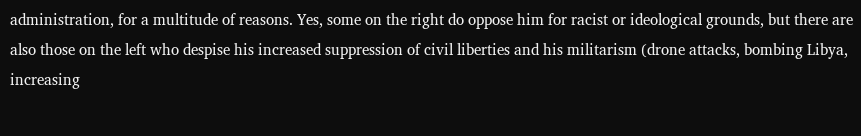administration, for a multitude of reasons. Yes, some on the right do oppose him for racist or ideological grounds, but there are also those on the left who despise his increased suppression of civil liberties and his militarism (drone attacks, bombing Libya, increasing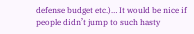defense budget etc.)… It would be nice if people didn’t jump to such hasty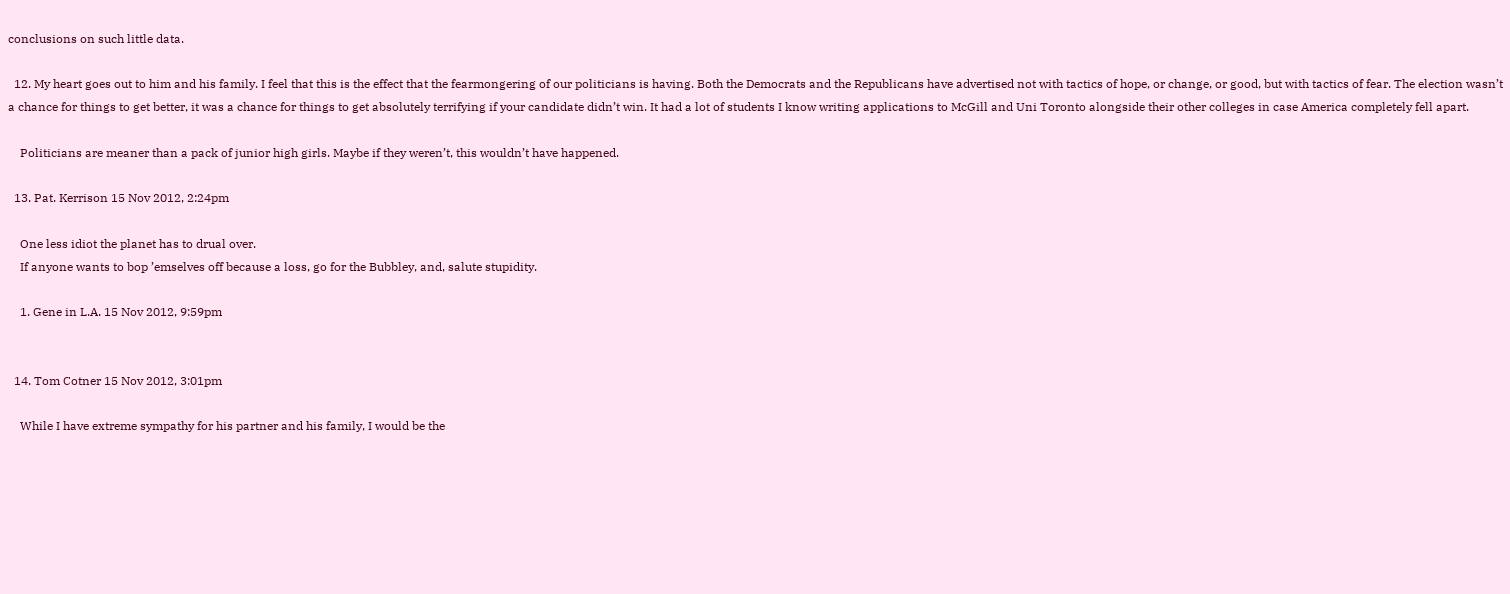conclusions on such little data.

  12. My heart goes out to him and his family. I feel that this is the effect that the fearmongering of our politicians is having. Both the Democrats and the Republicans have advertised not with tactics of hope, or change, or good, but with tactics of fear. The election wasn’t a chance for things to get better, it was a chance for things to get absolutely terrifying if your candidate didn’t win. It had a lot of students I know writing applications to McGill and Uni Toronto alongside their other colleges in case America completely fell apart.

    Politicians are meaner than a pack of junior high girls. Maybe if they weren’t, this wouldn’t have happened.

  13. Pat. Kerrison 15 Nov 2012, 2:24pm

    One less idiot the planet has to drual over.
    If anyone wants to bop ’emselves off because a loss, go for the Bubbley, and, salute stupidity.

    1. Gene in L.A. 15 Nov 2012, 9:59pm


  14. Tom Cotner 15 Nov 2012, 3:01pm

    While I have extreme sympathy for his partner and his family, I would be the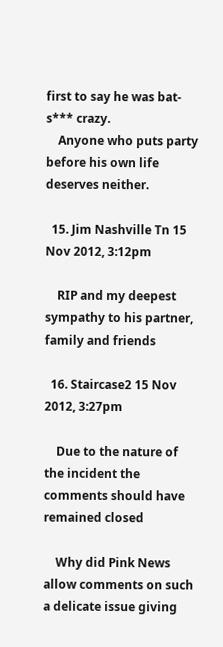first to say he was bat-s*** crazy.
    Anyone who puts party before his own life deserves neither.

  15. Jim Nashville Tn 15 Nov 2012, 3:12pm

    RIP and my deepest sympathy to his partner, family and friends

  16. Staircase2 15 Nov 2012, 3:27pm

    Due to the nature of the incident the comments should have remained closed

    Why did Pink News allow comments on such a delicate issue giving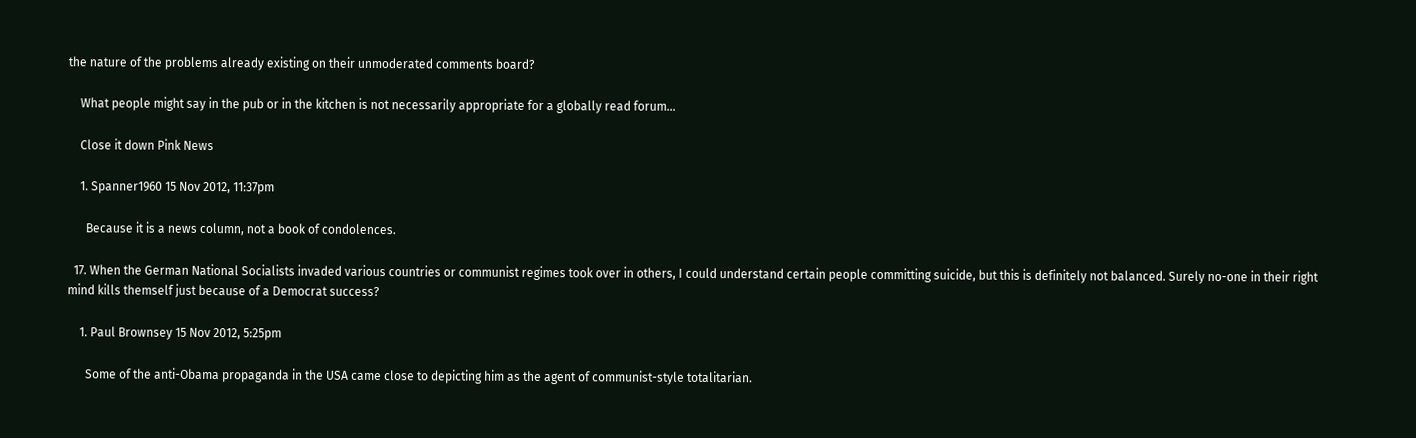the nature of the problems already existing on their unmoderated comments board?

    What people might say in the pub or in the kitchen is not necessarily appropriate for a globally read forum…

    Close it down Pink News

    1. Spanner1960 15 Nov 2012, 11:37pm

      Because it is a news column, not a book of condolences.

  17. When the German National Socialists invaded various countries or communist regimes took over in others, I could understand certain people committing suicide, but this is definitely not balanced. Surely no-one in their right mind kills themself just because of a Democrat success?

    1. Paul Brownsey 15 Nov 2012, 5:25pm

      Some of the anti-Obama propaganda in the USA came close to depicting him as the agent of communist-style totalitarian.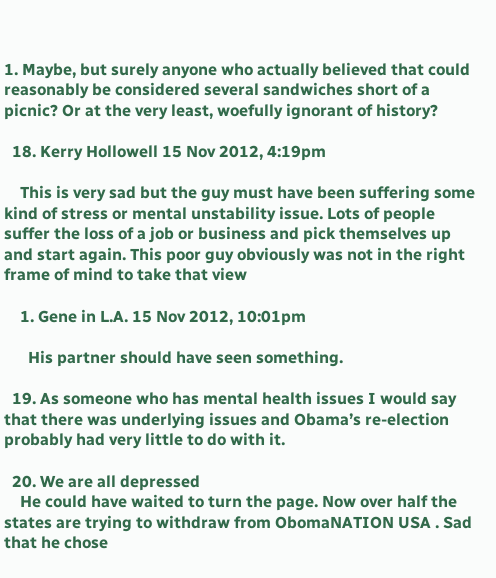1. Maybe, but surely anyone who actually believed that could reasonably be considered several sandwiches short of a picnic? Or at the very least, woefully ignorant of history?

  18. Kerry Hollowell 15 Nov 2012, 4:19pm

    This is very sad but the guy must have been suffering some kind of stress or mental unstability issue. Lots of people suffer the loss of a job or business and pick themselves up and start again. This poor guy obviously was not in the right frame of mind to take that view

    1. Gene in L.A. 15 Nov 2012, 10:01pm

      His partner should have seen something.

  19. As someone who has mental health issues I would say that there was underlying issues and Obama’s re-election probably had very little to do with it.

  20. We are all depressed
    He could have waited to turn the page. Now over half the states are trying to withdraw from ObomaNATION USA . Sad that he chose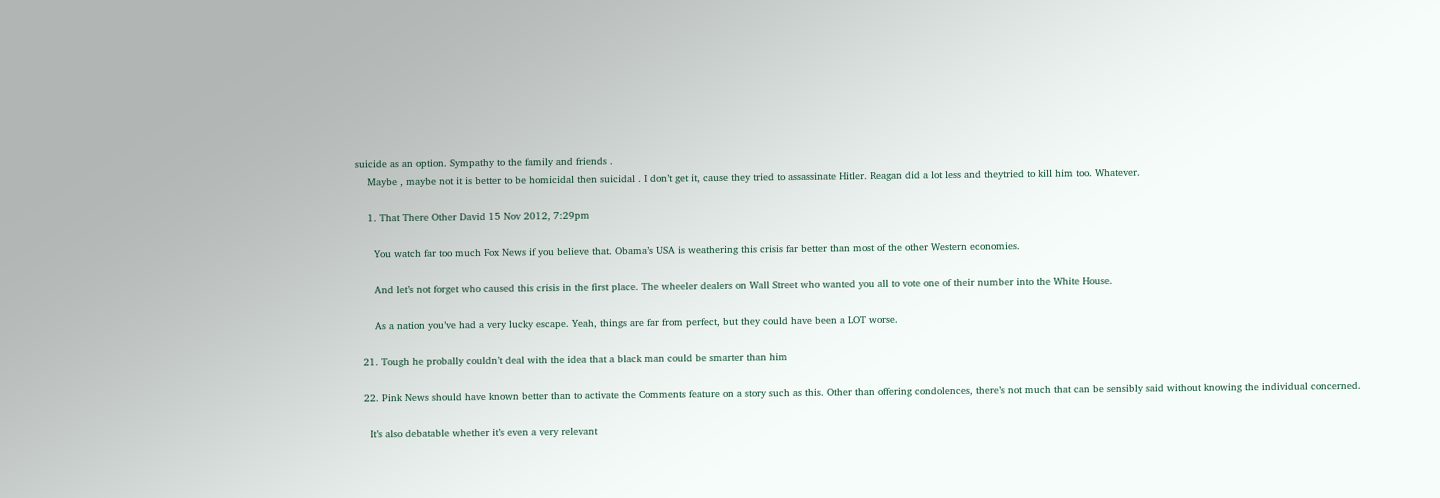suicide as an option. Sympathy to the family and friends .
    Maybe , maybe not it is better to be homicidal then suicidal . I don’t get it, cause they tried to assassinate Hitler. Reagan did a lot less and theytried to kill him too. Whatever.

    1. That There Other David 15 Nov 2012, 7:29pm

      You watch far too much Fox News if you believe that. Obama’s USA is weathering this crisis far better than most of the other Western economies.

      And let’s not forget who caused this crisis in the first place. The wheeler dealers on Wall Street who wanted you all to vote one of their number into the White House.

      As a nation you’ve had a very lucky escape. Yeah, things are far from perfect, but they could have been a LOT worse.

  21. Tough he probally couldn’t deal with the idea that a black man could be smarter than him

  22. Pink News should have known better than to activate the Comments feature on a story such as this. Other than offering condolences, there’s not much that can be sensibly said without knowing the individual concerned.

    It’s also debatable whether it’s even a very relevant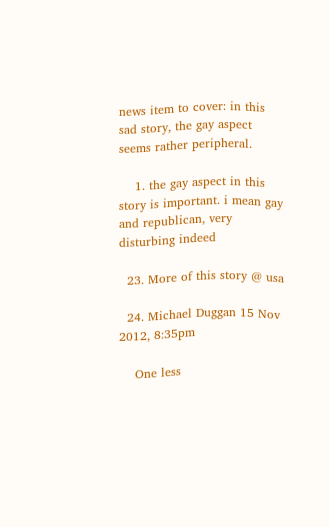news item to cover: in this sad story, the gay aspect seems rather peripheral.

    1. the gay aspect in this story is important. i mean gay and republican, very disturbing indeed

  23. More of this story @ usa

  24. Michael Duggan 15 Nov 2012, 8:35pm

    One less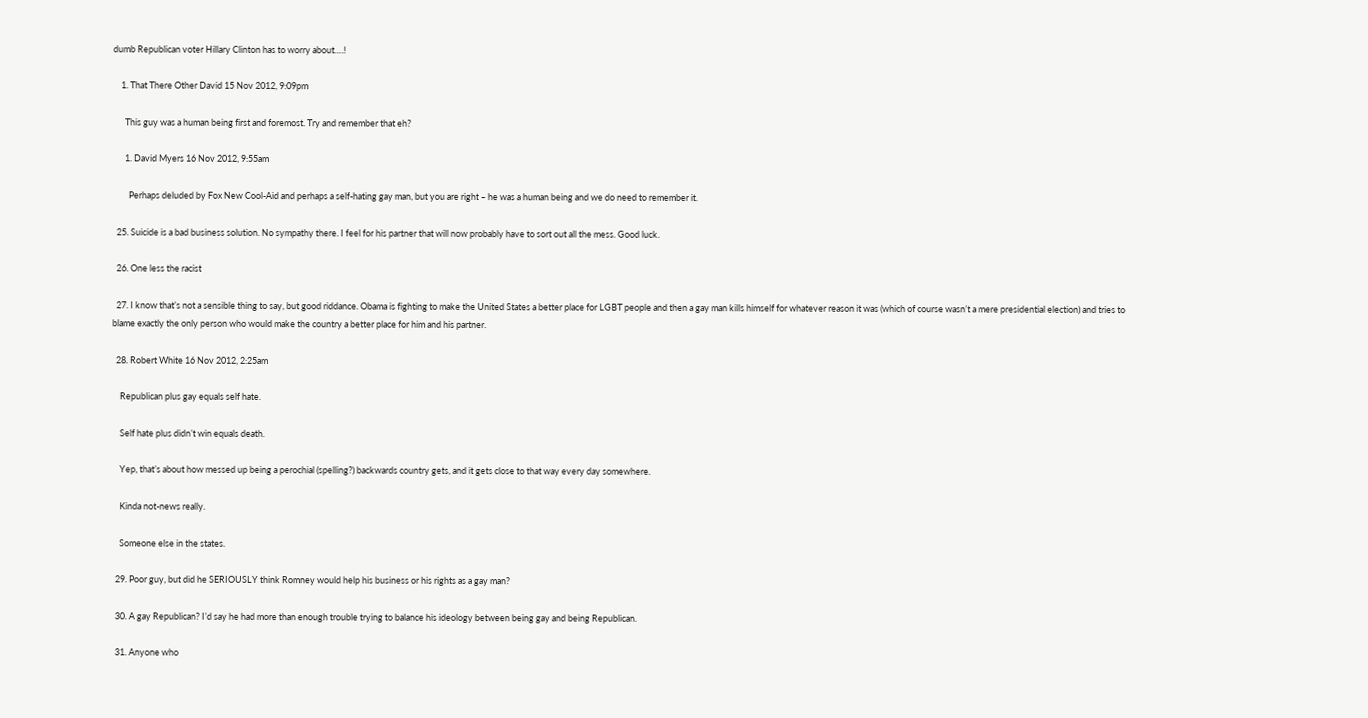dumb Republican voter Hillary Clinton has to worry about….!

    1. That There Other David 15 Nov 2012, 9:09pm

      This guy was a human being first and foremost. Try and remember that eh?

      1. David Myers 16 Nov 2012, 9:55am

        Perhaps deluded by Fox New Cool-Aid and perhaps a self-hating gay man, but you are right – he was a human being and we do need to remember it.

  25. Suicide is a bad business solution. No sympathy there. I feel for his partner that will now probably have to sort out all the mess. Good luck.

  26. One less the racist

  27. I know that’s not a sensible thing to say, but good riddance. Obama is fighting to make the United States a better place for LGBT people and then a gay man kills himself for whatever reason it was (which of course wasn’t a mere presidential election) and tries to blame exactly the only person who would make the country a better place for him and his partner.

  28. Robert White 16 Nov 2012, 2:25am

    Republican plus gay equals self hate.

    Self hate plus didn’t win equals death.

    Yep, that’s about how messed up being a perochial (spelling?) backwards country gets, and it gets close to that way every day somewhere.

    Kinda not-news really.

    Someone else in the states.

  29. Poor guy, but did he SERIOUSLY think Romney would help his business or his rights as a gay man?

  30. A gay Republican? I’d say he had more than enough trouble trying to balance his ideology between being gay and being Republican.

  31. Anyone who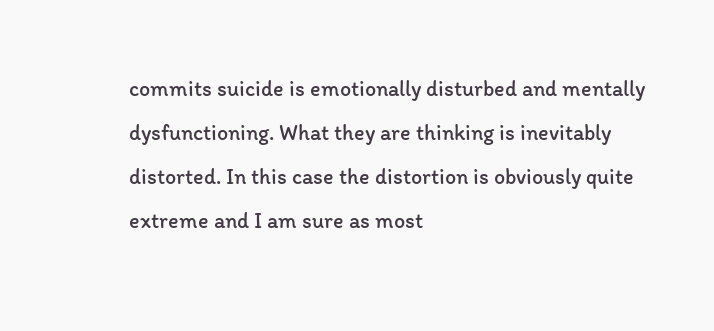commits suicide is emotionally disturbed and mentally dysfunctioning. What they are thinking is inevitably distorted. In this case the distortion is obviously quite extreme and I am sure as most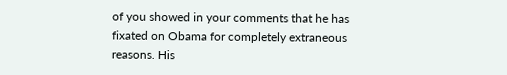of you showed in your comments that he has fixated on Obama for completely extraneous reasons. His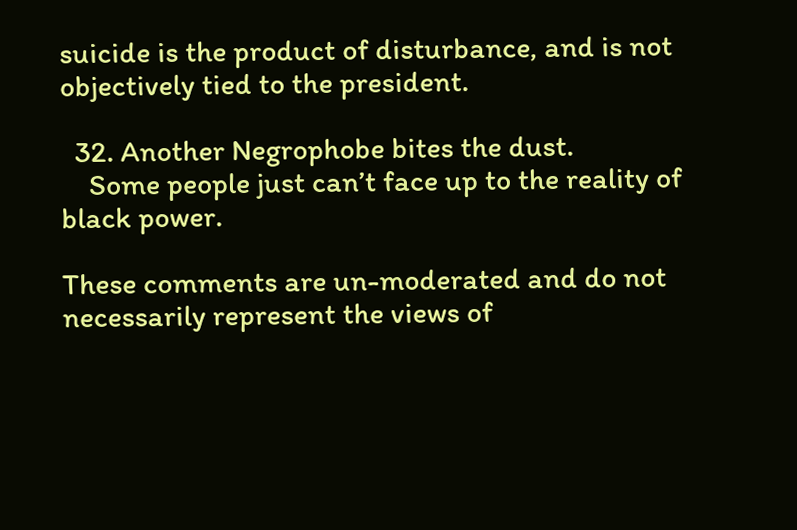suicide is the product of disturbance, and is not objectively tied to the president.

  32. Another Negrophobe bites the dust.
    Some people just can’t face up to the reality of black power.

These comments are un-moderated and do not necessarily represent the views of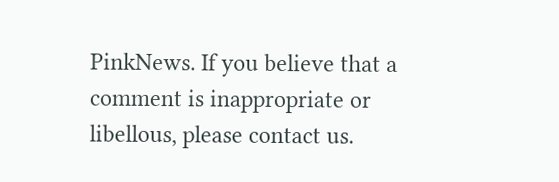PinkNews. If you believe that a comment is inappropriate or libellous, please contact us.